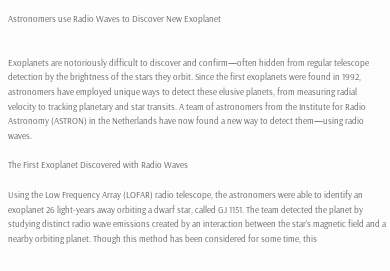Astronomers use Radio Waves to Discover New Exoplanet


Exoplanets are notoriously difficult to discover and confirm—often hidden from regular telescope detection by the brightness of the stars they orbit. Since the first exoplanets were found in 1992, astronomers have employed unique ways to detect these elusive planets, from measuring radial velocity to tracking planetary and star transits. A team of astronomers from the Institute for Radio Astronomy (ASTRON) in the Netherlands have now found a new way to detect them—using radio waves.

The First Exoplanet Discovered with Radio Waves

Using the Low Frequency Array (LOFAR) radio telescope, the astronomers were able to identify an exoplanet 26 light-years away orbiting a dwarf star, called GJ 1151. The team detected the planet by studying distinct radio wave emissions created by an interaction between the star’s magnetic field and a nearby orbiting planet. Though this method has been considered for some time, this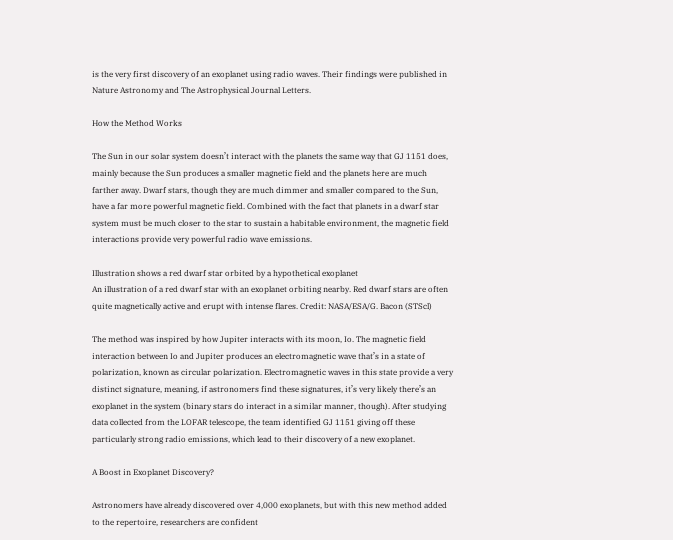is the very first discovery of an exoplanet using radio waves. Their findings were published in Nature Astronomy and The Astrophysical Journal Letters.

How the Method Works

The Sun in our solar system doesn’t interact with the planets the same way that GJ 1151 does, mainly because the Sun produces a smaller magnetic field and the planets here are much farther away. Dwarf stars, though they are much dimmer and smaller compared to the Sun, have a far more powerful magnetic field. Combined with the fact that planets in a dwarf star system must be much closer to the star to sustain a habitable environment, the magnetic field interactions provide very powerful radio wave emissions.

Illustration shows a red dwarf star orbited by a hypothetical exoplanet
An illustration of a red dwarf star with an exoplanet orbiting nearby. Red dwarf stars are often quite magnetically active and erupt with intense flares. Credit: NASA/ESA/G. Bacon (STScl)

The method was inspired by how Jupiter interacts with its moon, Io. The magnetic field interaction between Io and Jupiter produces an electromagnetic wave that’s in a state of polarization, known as circular polarization. Electromagnetic waves in this state provide a very distinct signature, meaning, if astronomers find these signatures, it’s very likely there’s an exoplanet in the system (binary stars do interact in a similar manner, though). After studying data collected from the LOFAR telescope, the team identified GJ 1151 giving off these particularly strong radio emissions, which lead to their discovery of a new exoplanet.

A Boost in Exoplanet Discovery?

Astronomers have already discovered over 4,000 exoplanets, but with this new method added to the repertoire, researchers are confident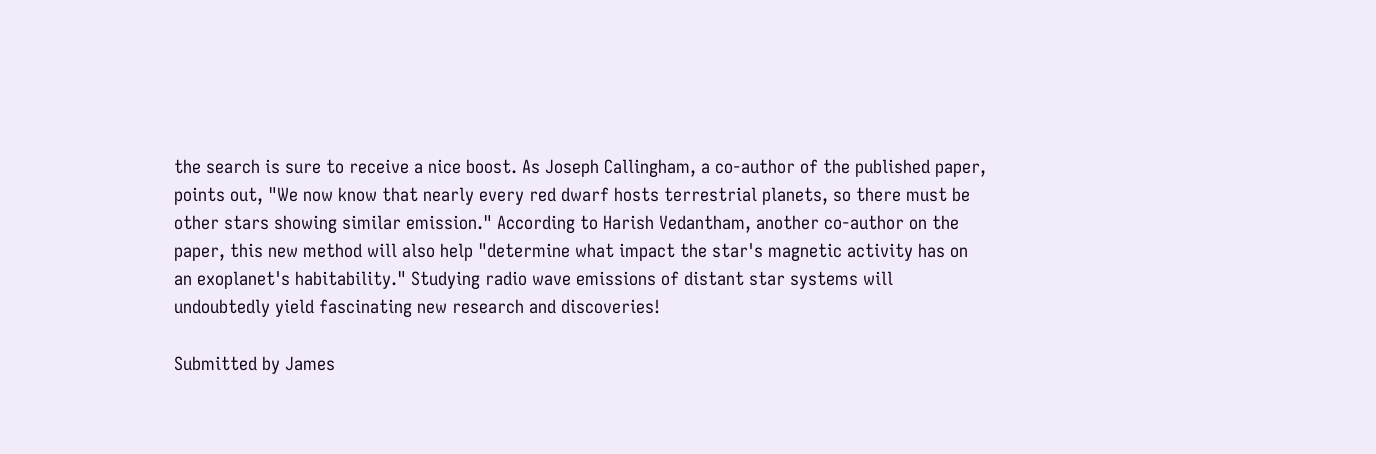the search is sure to receive a nice boost. As Joseph Callingham, a co-author of the published paper, points out, "We now know that nearly every red dwarf hosts terrestrial planets, so there must be other stars showing similar emission." According to Harish Vedantham, another co-author on the paper, this new method will also help "determine what impact the star's magnetic activity has on an exoplanet's habitability." Studying radio wave emissions of distant star systems will undoubtedly yield fascinating new research and discoveries!

Submitted by James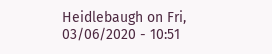Heidlebaugh on Fri, 03/06/2020 - 10:51